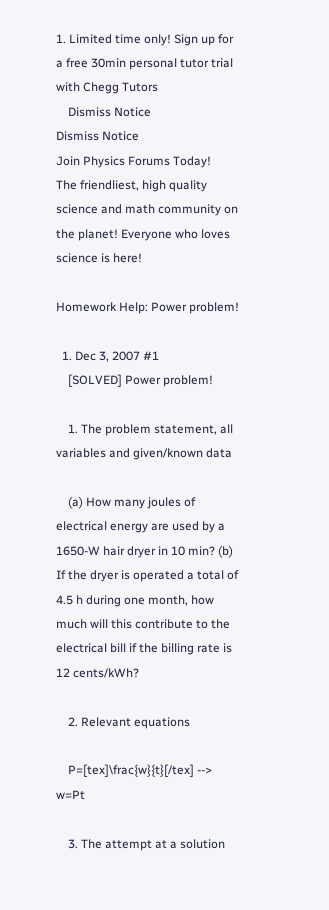1. Limited time only! Sign up for a free 30min personal tutor trial with Chegg Tutors
    Dismiss Notice
Dismiss Notice
Join Physics Forums Today!
The friendliest, high quality science and math community on the planet! Everyone who loves science is here!

Homework Help: Power problem!

  1. Dec 3, 2007 #1
    [SOLVED] Power problem!

    1. The problem statement, all variables and given/known data

    (a) How many joules of electrical energy are used by a 1650-W hair dryer in 10 min? (b) If the dryer is operated a total of 4.5 h during one month, how much will this contribute to the electrical bill if the billing rate is 12 cents/kWh?

    2. Relevant equations

    P=[tex]\frac{w}{t}[/tex] --> w=Pt

    3. The attempt at a solution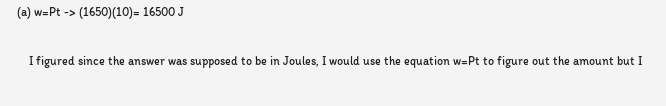(a) w=Pt -> (1650)(10)= 16500 J

    I figured since the answer was supposed to be in Joules, I would use the equation w=Pt to figure out the amount but I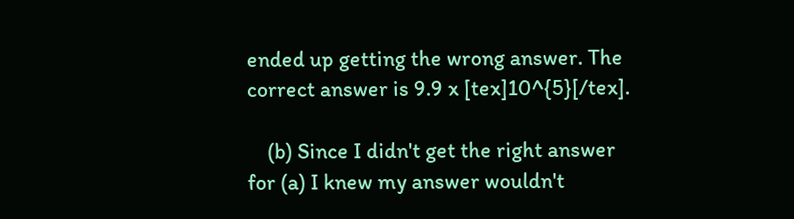ended up getting the wrong answer. The correct answer is 9.9 x [tex]10^{5}[/tex].

    (b) Since I didn't get the right answer for (a) I knew my answer wouldn't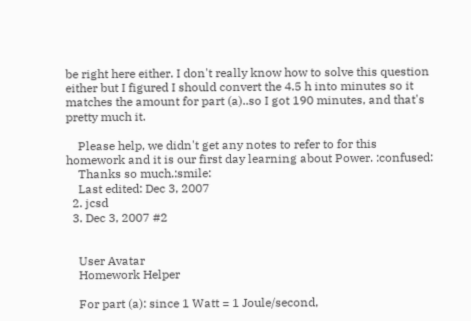be right here either. I don't really know how to solve this question either but I figured I should convert the 4.5 h into minutes so it matches the amount for part (a)..so I got 190 minutes, and that's pretty much it.

    Please help, we didn't get any notes to refer to for this homework and it is our first day learning about Power. :confused:
    Thanks so much.:smile:
    Last edited: Dec 3, 2007
  2. jcsd
  3. Dec 3, 2007 #2


    User Avatar
    Homework Helper

    For part (a): since 1 Watt = 1 Joule/second,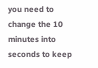you need to change the 10 minutes into seconds to keep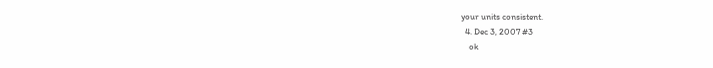your units consistent.
  4. Dec 3, 2007 #3
    ok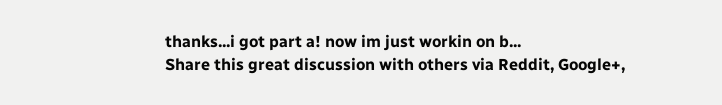thanks...i got part a! now im just workin on b...
Share this great discussion with others via Reddit, Google+,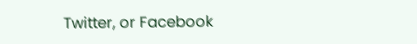Twitter, or Facebook